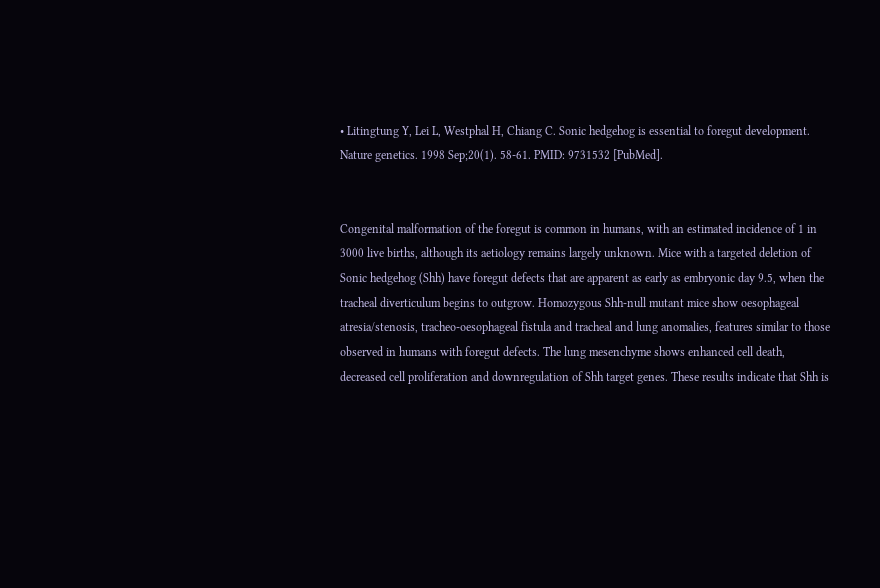• Litingtung Y, Lei L, Westphal H, Chiang C. Sonic hedgehog is essential to foregut development. Nature genetics. 1998 Sep;20(1). 58-61. PMID: 9731532 [PubMed].


Congenital malformation of the foregut is common in humans, with an estimated incidence of 1 in 3000 live births, although its aetiology remains largely unknown. Mice with a targeted deletion of Sonic hedgehog (Shh) have foregut defects that are apparent as early as embryonic day 9.5, when the tracheal diverticulum begins to outgrow. Homozygous Shh-null mutant mice show oesophageal atresia/stenosis, tracheo-oesophageal fistula and tracheal and lung anomalies, features similar to those observed in humans with foregut defects. The lung mesenchyme shows enhanced cell death, decreased cell proliferation and downregulation of Shh target genes. These results indicate that Shh is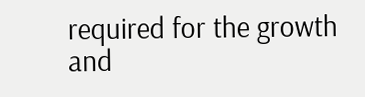required for the growth and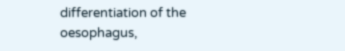differentiation of the oesophagus,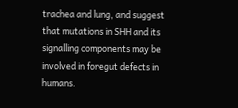trachea and lung, and suggest that mutations in SHH and its signalling components may be involved in foregut defects in humans.